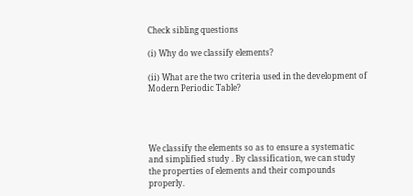Check sibling questions

(i) Why do we classify elements?

(ii) What are the two criteria used in the development of Modern Periodic Table?




We classify the elements so as to ensure a systematic and simplified study . By classification, we can study the properties of elements and their compounds properly.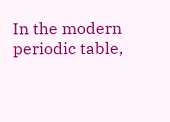In the modern periodic table,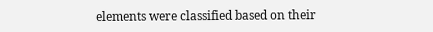elements were classified based on their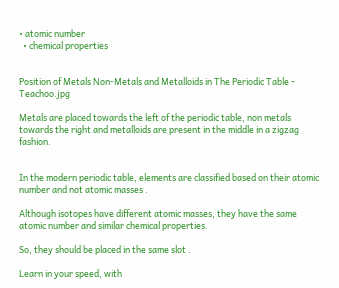• atomic number
  • chemical properties


Position of Metals Non-Metals and Metalloids in The Periodic Table - Teachoo.jpg

Metals are placed towards the left of the periodic table, non metals towards the right and metalloids are present in the middle in a zigzag fashion.


In the modern periodic table, elements are classified based on their atomic number and not atomic masses .

Although isotopes have different atomic masses, they have the same atomic number and similar chemical properties.

So, they should be placed in the same slot .

Learn in your speed, with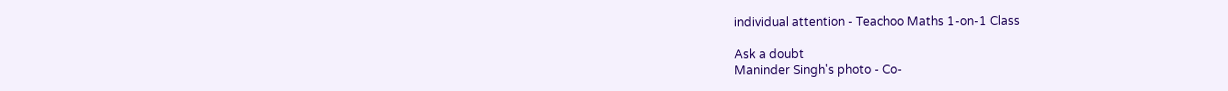individual attention - Teachoo Maths 1-on-1 Class

Ask a doubt
Maninder Singh's photo - Co-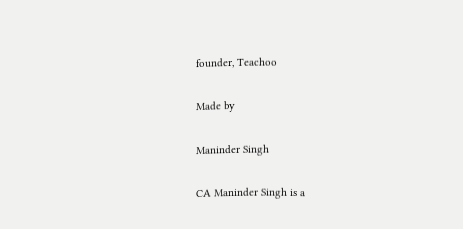founder, Teachoo

Made by

Maninder Singh

CA Maninder Singh is a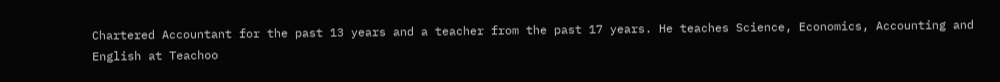Chartered Accountant for the past 13 years and a teacher from the past 17 years. He teaches Science, Economics, Accounting and English at Teachoo